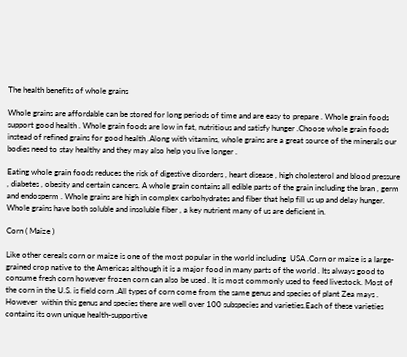The health benefits of whole grains

Whole grains are affordable can be stored for long periods of time and are easy to prepare . Whole grain foods support good health . Whole grain foods are low in fat, nutritious and satisfy hunger .Choose whole grain foods instead of refined grains for good health .Along with vitamins, whole grains are a great source of the minerals our bodies need to stay healthy and they may also help you live longer .

Eating whole grain foods reduces the risk of digestive disorders , heart disease , high cholesterol and blood pressure , diabetes , obesity and certain cancers. A whole grain contains all edible parts of the grain including the bran , germ  and endosperm . Whole grains are high in complex carbohydrates and fiber that help fill us up and delay hunger. Whole grains have both soluble and insoluble fiber , a key nutrient many of us are deficient in.

Corn ( Maize )

Like other cereals corn or maize is one of the most popular in the world including  USA .Corn or maize is a large-grained crop native to the Americas although it is a major food in many parts of the world . Its always good to consume fresh corn however frozen corn can also be used . It is most commonly used to feed livestock. Most of the corn in the U.S. is field corn .All types of corn come from the same genus and species of plant Zea mays . However  within this genus and species there are well over 100 subspecies and varieties.Each of these varieties contains its own unique health-supportive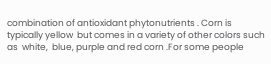combination of antioxidant phytonutrients . Corn is typically yellow  but comes in a variety of other colors such as  white,  blue, purple and red corn .For some people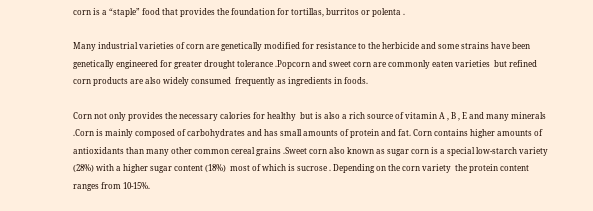corn is a “staple” food that provides the foundation for tortillas, burritos or polenta .

Many industrial varieties of corn are genetically modified for resistance to the herbicide and some strains have been genetically engineered for greater drought tolerance .Popcorn and sweet corn are commonly eaten varieties  but refined corn products are also widely consumed  frequently as ingredients in foods.

Corn not only provides the necessary calories for healthy  but is also a rich source of vitamin A , B , E and many minerals .Corn is mainly composed of carbohydrates and has small amounts of protein and fat. Corn contains higher amounts of antioxidants than many other common cereal grains .Sweet corn also known as sugar corn is a special low-starch variety (28%) with a higher sugar content (18%)  most of which is sucrose . Depending on the corn variety  the protein content ranges from 10-15%.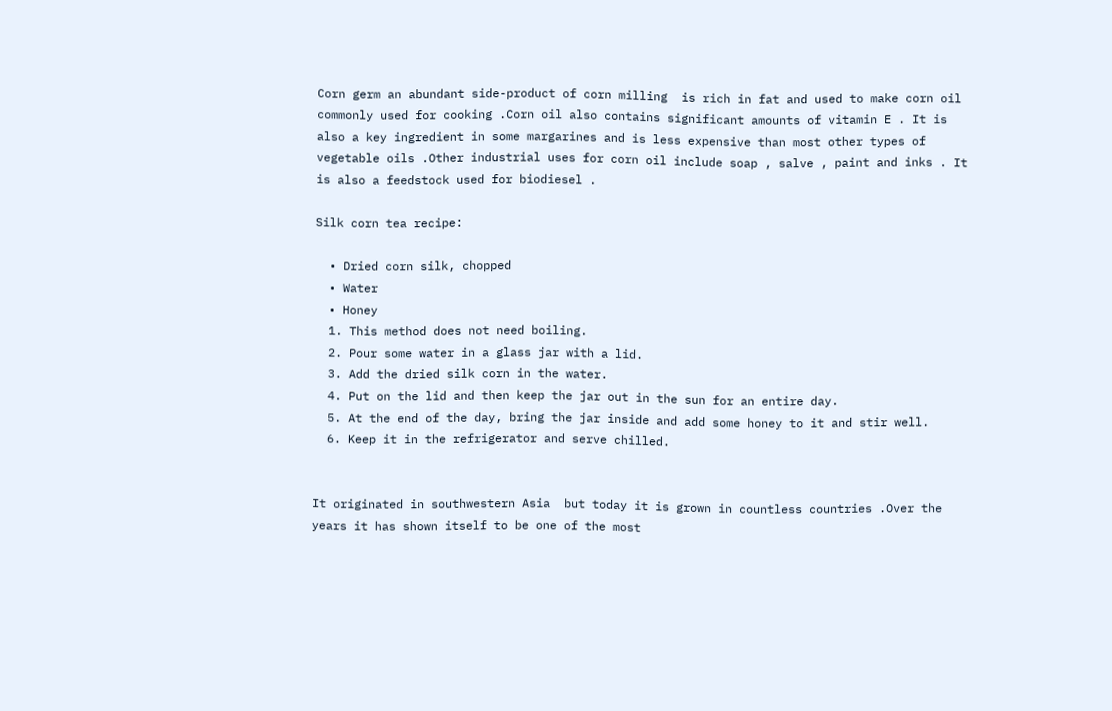Corn germ an abundant side-product of corn milling  is rich in fat and used to make corn oil  commonly used for cooking .Corn oil also contains significant amounts of vitamin E . It is also a key ingredient in some margarines and is less expensive than most other types of vegetable oils .Other industrial uses for corn oil include soap , salve , paint and inks . It is also a feedstock used for biodiesel .

Silk corn tea recipe:

  • Dried corn silk, chopped
  • Water
  • Honey
  1. This method does not need boiling.
  2. Pour some water in a glass jar with a lid.
  3. Add the dried silk corn in the water.
  4. Put on the lid and then keep the jar out in the sun for an entire day.
  5. At the end of the day, bring the jar inside and add some honey to it and stir well.
  6. Keep it in the refrigerator and serve chilled.


It originated in southwestern Asia  but today it is grown in countless countries .Over the years it has shown itself to be one of the most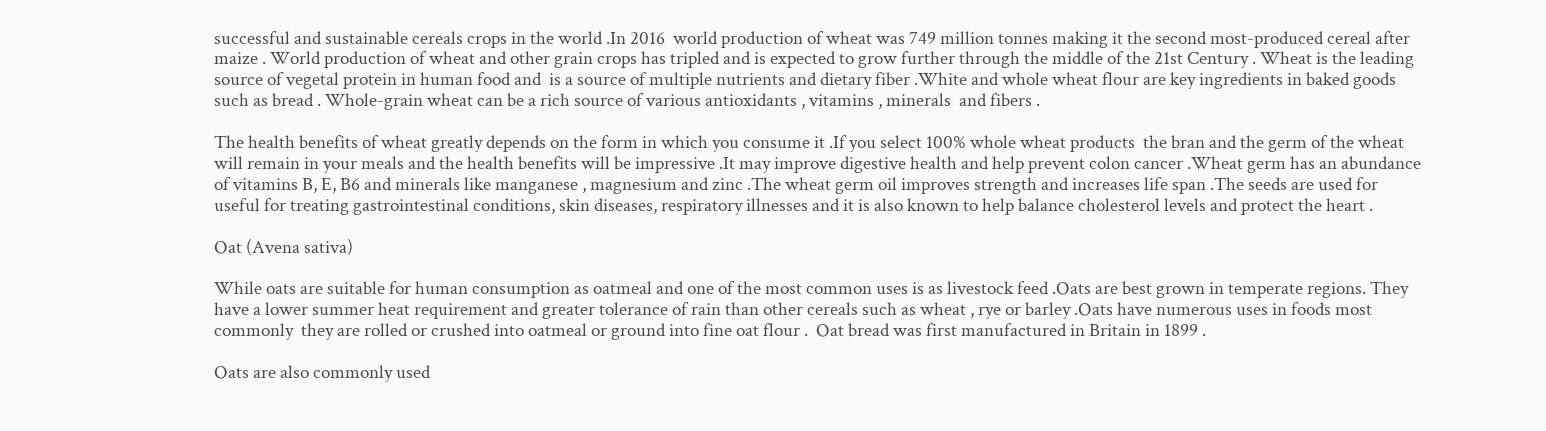successful and sustainable cereals crops in the world .In 2016  world production of wheat was 749 million tonnes making it the second most-produced cereal after maize . World production of wheat and other grain crops has tripled and is expected to grow further through the middle of the 21st Century . Wheat is the leading source of vegetal protein in human food and  is a source of multiple nutrients and dietary fiber .White and whole wheat flour are key ingredients in baked goods  such as bread . Whole-grain wheat can be a rich source of various antioxidants , vitamins , minerals  and fibers .

The health benefits of wheat greatly depends on the form in which you consume it .If you select 100% whole wheat products  the bran and the germ of the wheat will remain in your meals and the health benefits will be impressive .It may improve digestive health and help prevent colon cancer .Wheat germ has an abundance of vitamins B, E, B6 and minerals like manganese , magnesium and zinc .The wheat germ oil improves strength and increases life span .The seeds are used for useful for treating gastrointestinal conditions, skin diseases, respiratory illnesses and it is also known to help balance cholesterol levels and protect the heart .

Oat (Avena sativa)

While oats are suitable for human consumption as oatmeal and one of the most common uses is as livestock feed .Oats are best grown in temperate regions. They have a lower summer heat requirement and greater tolerance of rain than other cereals such as wheat , rye or barley .Oats have numerous uses in foods most commonly  they are rolled or crushed into oatmeal or ground into fine oat flour .  Oat bread was first manufactured in Britain in 1899 .

Oats are also commonly used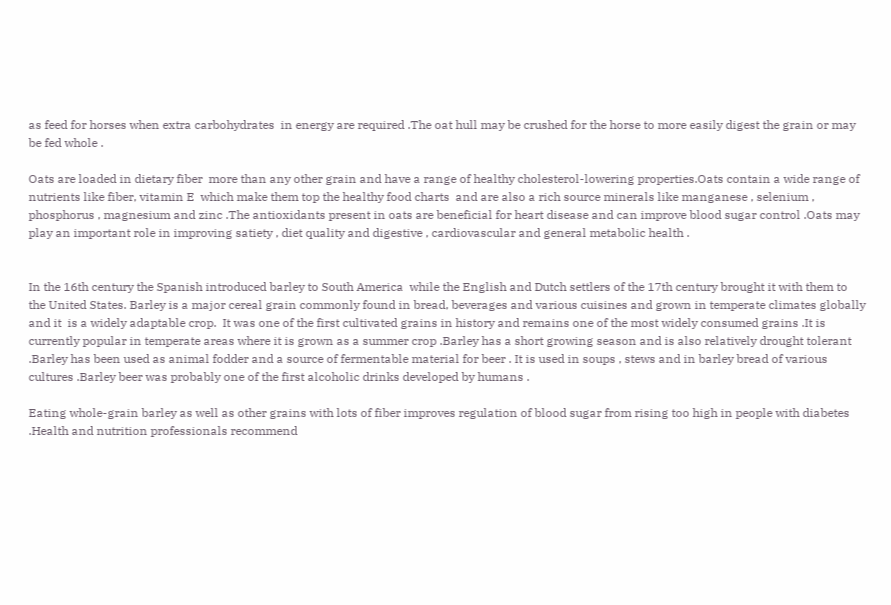as feed for horses when extra carbohydrates  in energy are required .The oat hull may be crushed for the horse to more easily digest the grain or may be fed whole .

Oats are loaded in dietary fiber  more than any other grain and have a range of healthy cholesterol-lowering properties.Oats contain a wide range of nutrients like fiber, vitamin E  which make them top the healthy food charts  and are also a rich source minerals like manganese , selenium , phosphorus , magnesium and zinc .The antioxidants present in oats are beneficial for heart disease and can improve blood sugar control .Oats may play an important role in improving satiety , diet quality and digestive , cardiovascular and general metabolic health .


In the 16th century the Spanish introduced barley to South America  while the English and Dutch settlers of the 17th century brought it with them to the United States. Barley is a major cereal grain commonly found in bread, beverages and various cuisines and grown in temperate climates globally and it  is a widely adaptable crop.  It was one of the first cultivated grains in history and remains one of the most widely consumed grains .It is currently popular in temperate areas where it is grown as a summer crop .Barley has a short growing season and is also relatively drought tolerant .Barley has been used as animal fodder and a source of fermentable material for beer . It is used in soups , stews and in barley bread of various cultures .Barley beer was probably one of the first alcoholic drinks developed by humans .

Eating whole-grain barley as well as other grains with lots of fiber improves regulation of blood sugar from rising too high in people with diabetes .Health and nutrition professionals recommend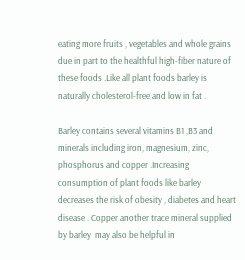eating more fruits , vegetables and whole grains due in part to the healthful high-fiber nature of these foods .Like all plant foods barley is naturally cholesterol-free and low in fat .

Barley contains several vitamins B1 ,B3 and minerals including iron, magnesium, zinc, phosphorus and copper .Increasing consumption of plant foods like barley decreases the risk of obesity , diabetes and heart disease . Copper another trace mineral supplied by barley  may also be helpful in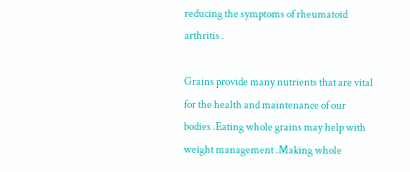reducing the symptoms of rheumatoid arthritis .

Grains provide many nutrients that are vital for the health and maintenance of our bodies .Eating whole grains may help with weight management .Making whole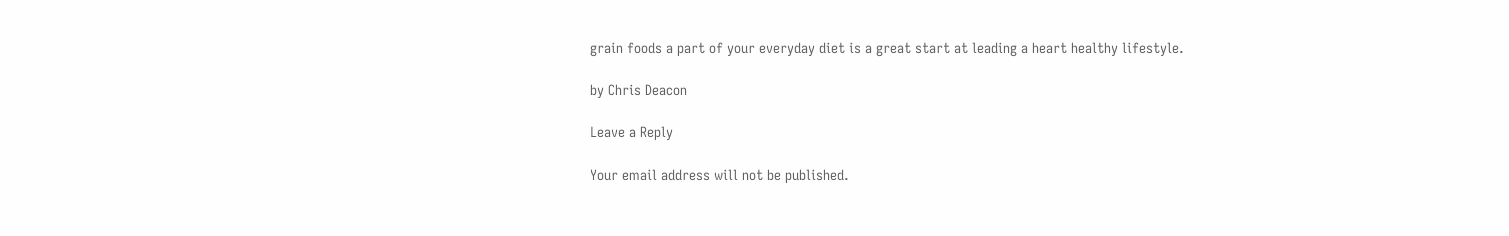grain foods a part of your everyday diet is a great start at leading a heart healthy lifestyle.

by Chris Deacon

Leave a Reply

Your email address will not be published.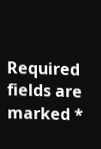Required fields are marked *